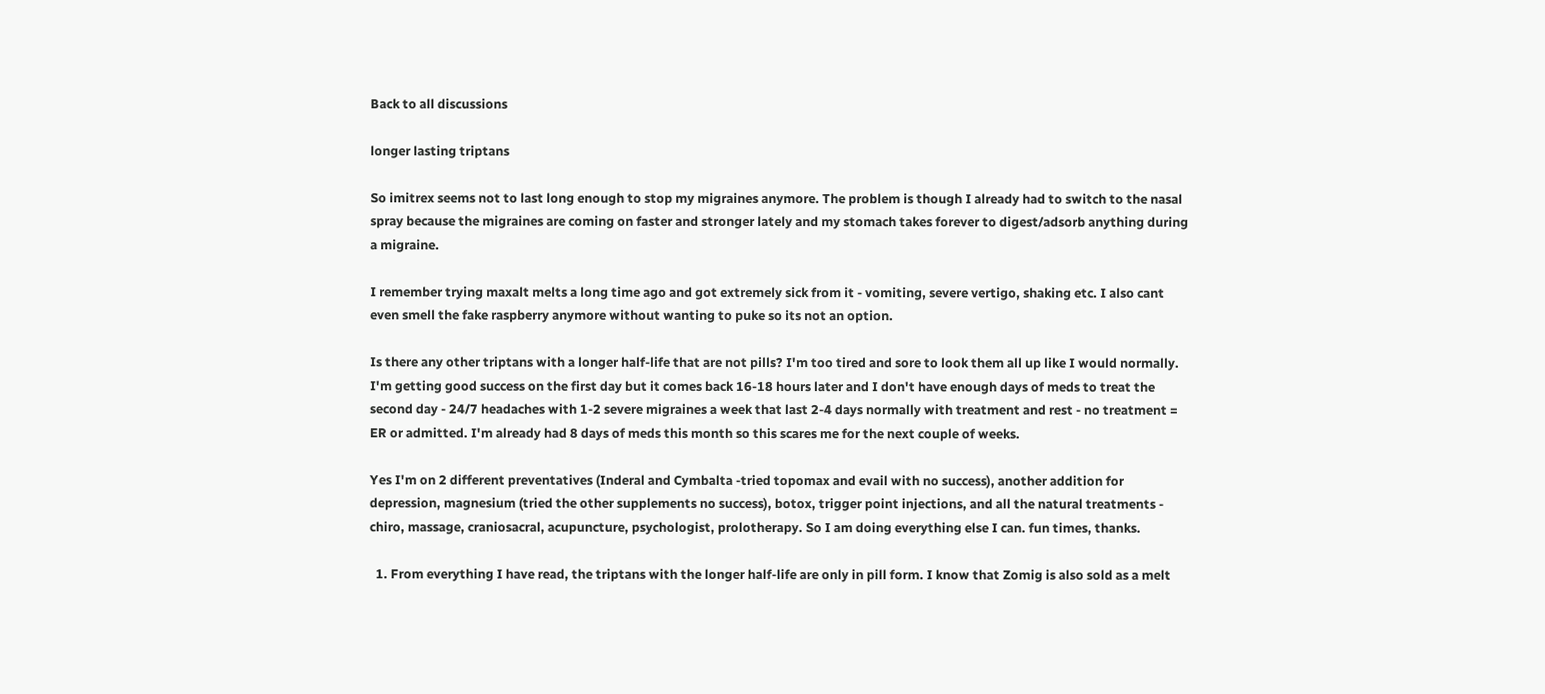Back to all discussions

longer lasting triptans

So imitrex seems not to last long enough to stop my migraines anymore. The problem is though I already had to switch to the nasal spray because the migraines are coming on faster and stronger lately and my stomach takes forever to digest/adsorb anything during a migraine.

I remember trying maxalt melts a long time ago and got extremely sick from it - vomiting, severe vertigo, shaking etc. I also cant even smell the fake raspberry anymore without wanting to puke so its not an option.

Is there any other triptans with a longer half-life that are not pills? I'm too tired and sore to look them all up like I would normally. I'm getting good success on the first day but it comes back 16-18 hours later and I don't have enough days of meds to treat the second day - 24/7 headaches with 1-2 severe migraines a week that last 2-4 days normally with treatment and rest - no treatment = ER or admitted. I'm already had 8 days of meds this month so this scares me for the next couple of weeks.

Yes I'm on 2 different preventatives (Inderal and Cymbalta -tried topomax and evail with no success), another addition for depression, magnesium (tried the other supplements no success), botox, trigger point injections, and all the natural treatments - chiro, massage, craniosacral, acupuncture, psychologist, prolotherapy. So I am doing everything else I can. fun times, thanks.

  1. From everything I have read, the triptans with the longer half-life are only in pill form. I know that Zomig is also sold as a melt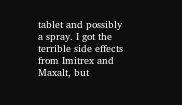tablet and possibly a spray. I got the terrible side effects from Imitrex and Maxalt, but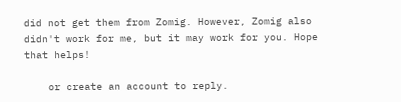did not get them from Zomig. However, Zomig also didn't work for me, but it may work for you. Hope that helps!

    or create an account to reply.